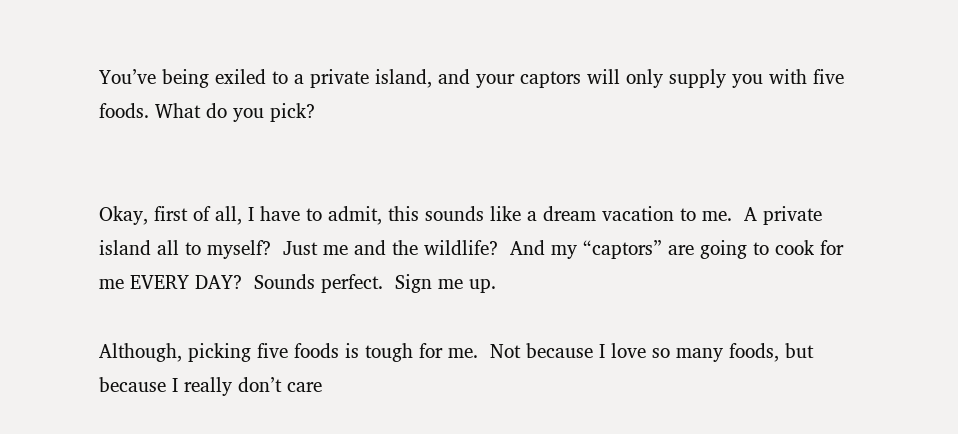You’ve being exiled to a private island, and your captors will only supply you with five foods. What do you pick?


Okay, first of all, I have to admit, this sounds like a dream vacation to me.  A private island all to myself?  Just me and the wildlife?  And my “captors” are going to cook for me EVERY DAY?  Sounds perfect.  Sign me up.

Although, picking five foods is tough for me.  Not because I love so many foods, but because I really don’t care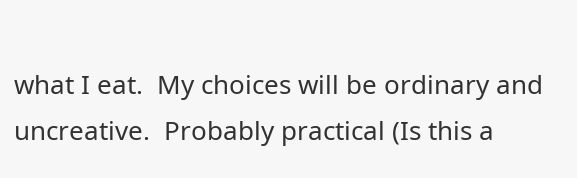what I eat.  My choices will be ordinary and uncreative.  Probably practical (Is this a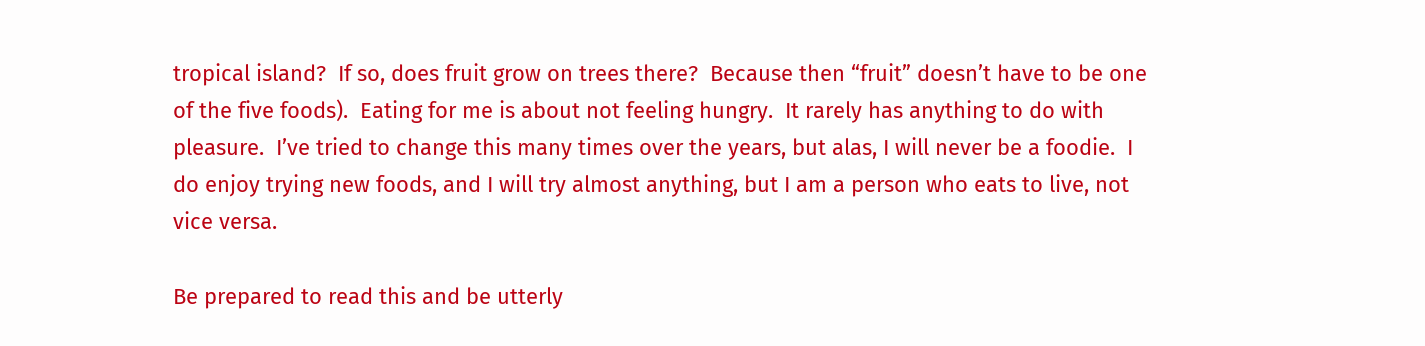tropical island?  If so, does fruit grow on trees there?  Because then “fruit” doesn’t have to be one of the five foods).  Eating for me is about not feeling hungry.  It rarely has anything to do with pleasure.  I’ve tried to change this many times over the years, but alas, I will never be a foodie.  I do enjoy trying new foods, and I will try almost anything, but I am a person who eats to live, not vice versa.

Be prepared to read this and be utterly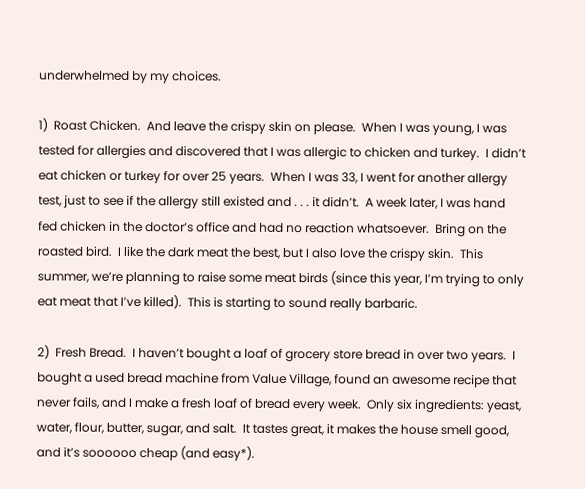underwhelmed by my choices.

1)  Roast Chicken.  And leave the crispy skin on please.  When I was young, I was tested for allergies and discovered that I was allergic to chicken and turkey.  I didn’t eat chicken or turkey for over 25 years.  When I was 33, I went for another allergy test, just to see if the allergy still existed and . . . it didn’t.  A week later, I was hand fed chicken in the doctor’s office and had no reaction whatsoever.  Bring on the roasted bird.  I like the dark meat the best, but I also love the crispy skin.  This summer, we’re planning to raise some meat birds (since this year, I’m trying to only eat meat that I’ve killed).  This is starting to sound really barbaric.

2)  Fresh Bread.  I haven’t bought a loaf of grocery store bread in over two years.  I bought a used bread machine from Value Village, found an awesome recipe that never fails, and I make a fresh loaf of bread every week.  Only six ingredients: yeast, water, flour, butter, sugar, and salt.  It tastes great, it makes the house smell good, and it’s soooooo cheap (and easy*).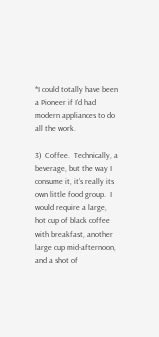*I could totally have been a Pioneer if I’d had modern appliances to do all the work.

3)  Coffee.  Technically, a beverage, but the way I consume it, it’s really its own little food group.  I would require a large, hot cup of black coffee with breakfast, another large cup mid-afternoon, and a shot of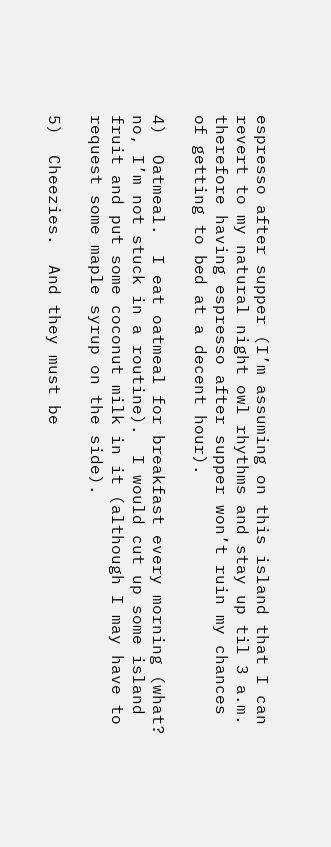espresso after supper (I’m assuming on this island that I can revert to my natural night owl rhythms and stay up til 3 a.m. therefore having espresso after supper won’t ruin my chances of getting to bed at a decent hour).

4)  Oatmeal.  I eat oatmeal for breakfast every morning (what? no, I’m not stuck in a routine).  I would cut up some island fruit and put some coconut milk in it (although I may have to request some maple syrup on the side).

5)  Cheezies.  And they must be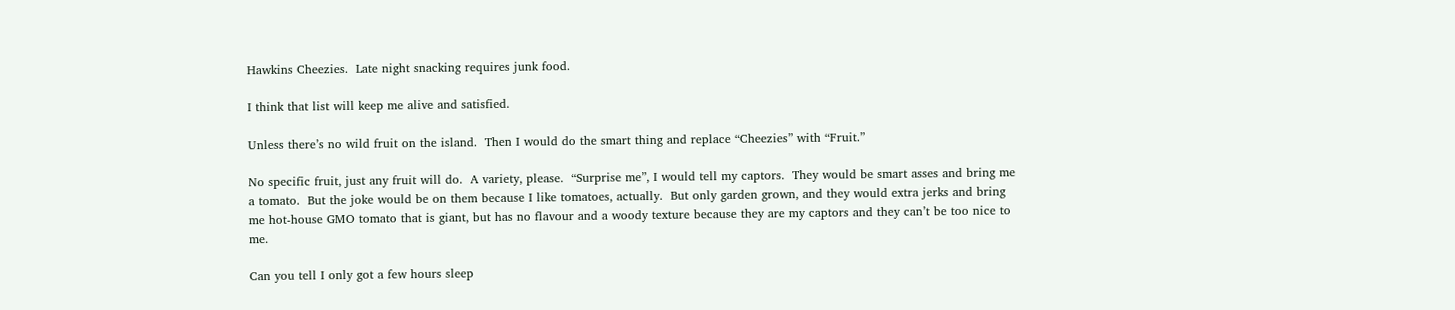Hawkins Cheezies.  Late night snacking requires junk food.

I think that list will keep me alive and satisfied.

Unless there’s no wild fruit on the island.  Then I would do the smart thing and replace “Cheezies” with “Fruit.”

No specific fruit, just any fruit will do.  A variety, please.  “Surprise me”, I would tell my captors.  They would be smart asses and bring me a tomato.  But the joke would be on them because I like tomatoes, actually.  But only garden grown, and they would extra jerks and bring me hot-house GMO tomato that is giant, but has no flavour and a woody texture because they are my captors and they can’t be too nice to me.

Can you tell I only got a few hours sleep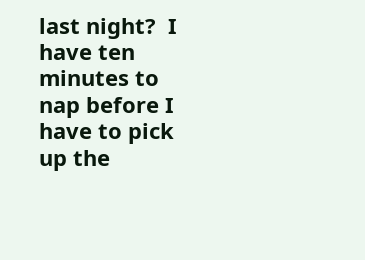last night?  I have ten minutes to nap before I have to pick up the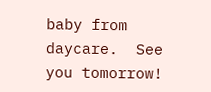baby from daycare.  See you tomorrow!